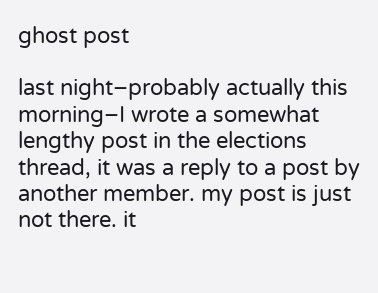ghost post

last night–probably actually this morning–I wrote a somewhat lengthy post in the elections thread, it was a reply to a post by another member. my post is just not there. it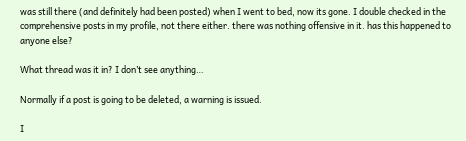was still there (and definitely had been posted) when I went to bed, now its gone. I double checked in the comprehensive posts in my profile, not there either. there was nothing offensive in it. has this happened to anyone else?

What thread was it in? I don’t see anything…

Normally if a post is going to be deleted, a warning is issued.

I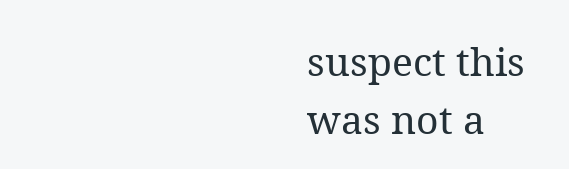suspect this was not a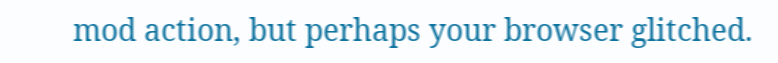mod action, but perhaps your browser glitched.